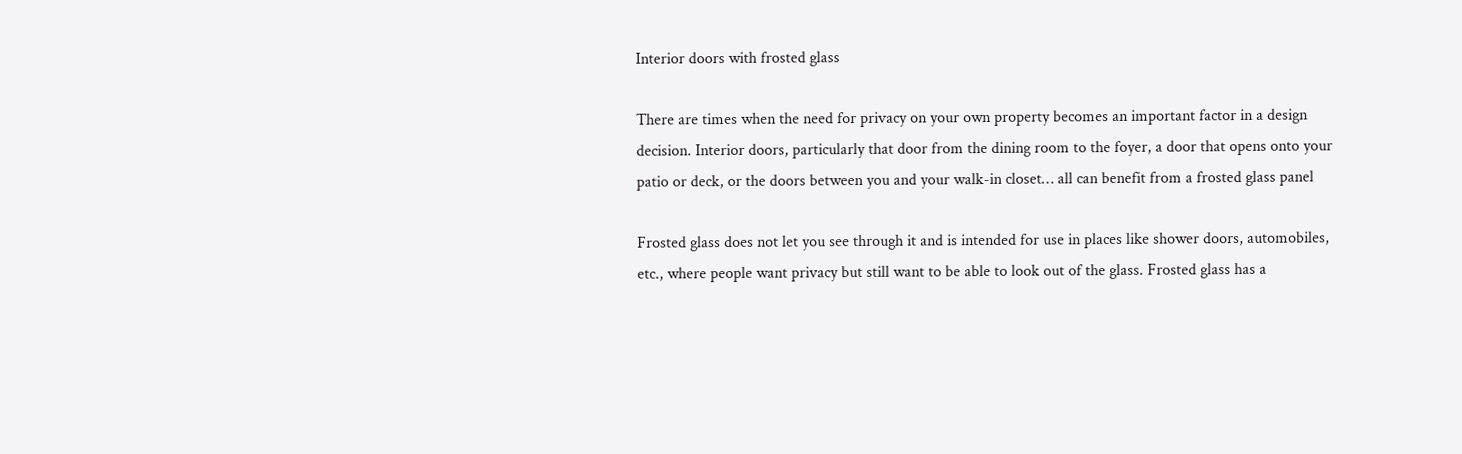Interior doors with frosted glass

There are times when the need for privacy on your own property becomes an important factor in a design decision. Interior doors, particularly that door from the dining room to the foyer, a door that opens onto your patio or deck, or the doors between you and your walk-in closet… all can benefit from a frosted glass panel

Frosted glass does not let you see through it and is intended for use in places like shower doors, automobiles, etc., where people want privacy but still want to be able to look out of the glass. Frosted glass has a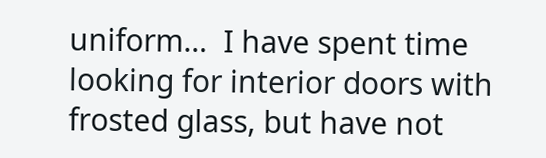uniform…  I have spent time looking for interior doors with frosted glass, but have not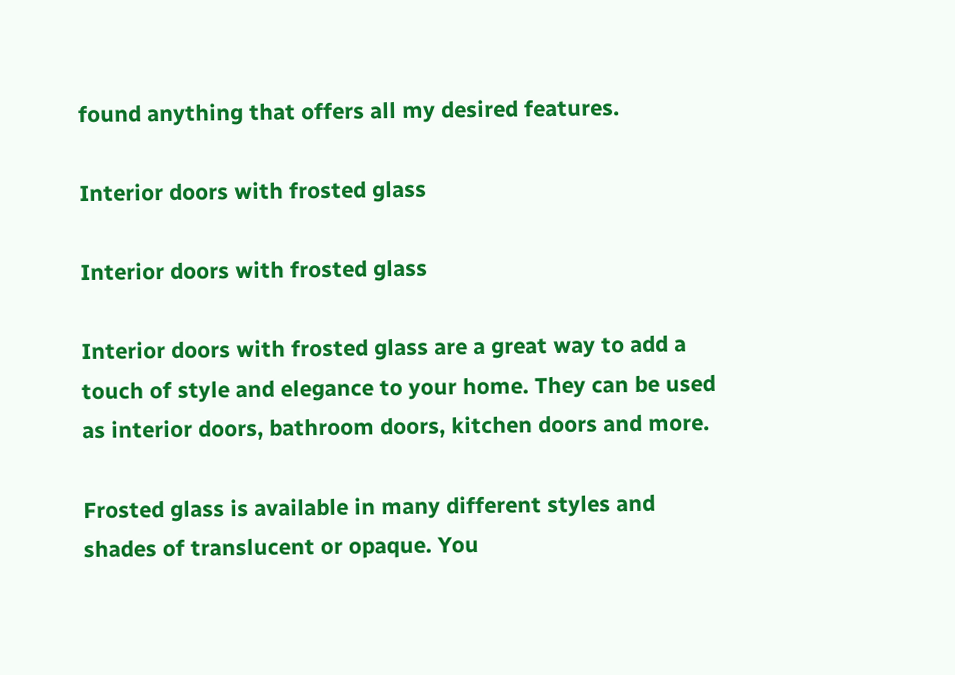found anything that offers all my desired features.

Interior doors with frosted glass

Interior doors with frosted glass

Interior doors with frosted glass are a great way to add a touch of style and elegance to your home. They can be used as interior doors, bathroom doors, kitchen doors and more.

Frosted glass is available in many different styles and shades of translucent or opaque. You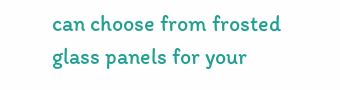can choose from frosted glass panels for your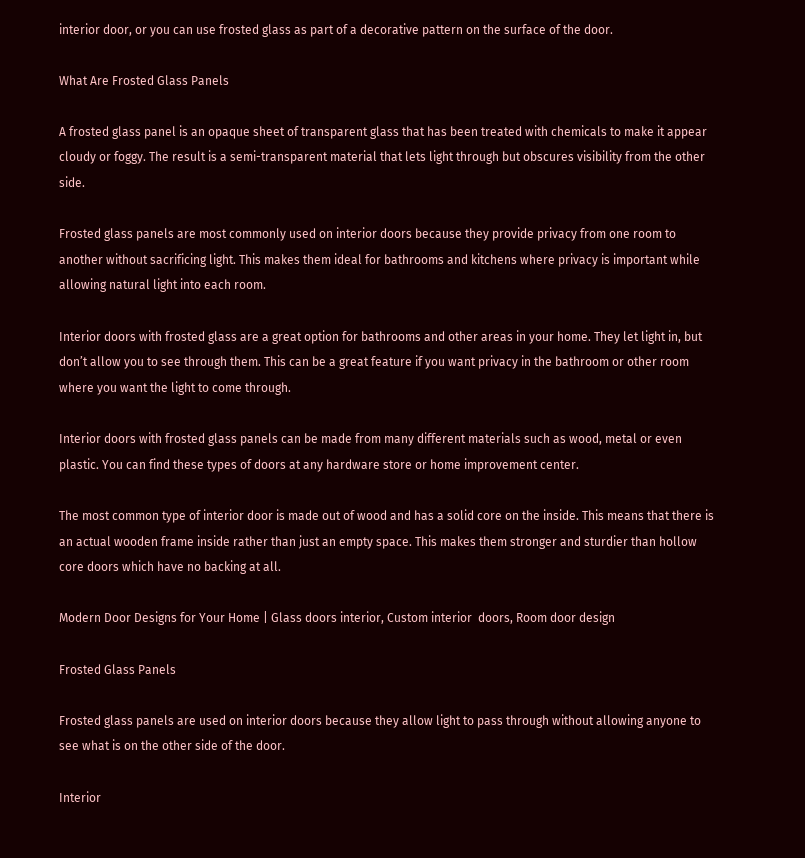interior door, or you can use frosted glass as part of a decorative pattern on the surface of the door.

What Are Frosted Glass Panels

A frosted glass panel is an opaque sheet of transparent glass that has been treated with chemicals to make it appear cloudy or foggy. The result is a semi-transparent material that lets light through but obscures visibility from the other side.

Frosted glass panels are most commonly used on interior doors because they provide privacy from one room to another without sacrificing light. This makes them ideal for bathrooms and kitchens where privacy is important while allowing natural light into each room.

Interior doors with frosted glass are a great option for bathrooms and other areas in your home. They let light in, but don’t allow you to see through them. This can be a great feature if you want privacy in the bathroom or other room where you want the light to come through.

Interior doors with frosted glass panels can be made from many different materials such as wood, metal or even plastic. You can find these types of doors at any hardware store or home improvement center.

The most common type of interior door is made out of wood and has a solid core on the inside. This means that there is an actual wooden frame inside rather than just an empty space. This makes them stronger and sturdier than hollow core doors which have no backing at all.

Modern Door Designs for Your Home | Glass doors interior, Custom interior  doors, Room door design

Frosted Glass Panels

Frosted glass panels are used on interior doors because they allow light to pass through without allowing anyone to see what is on the other side of the door.

Interior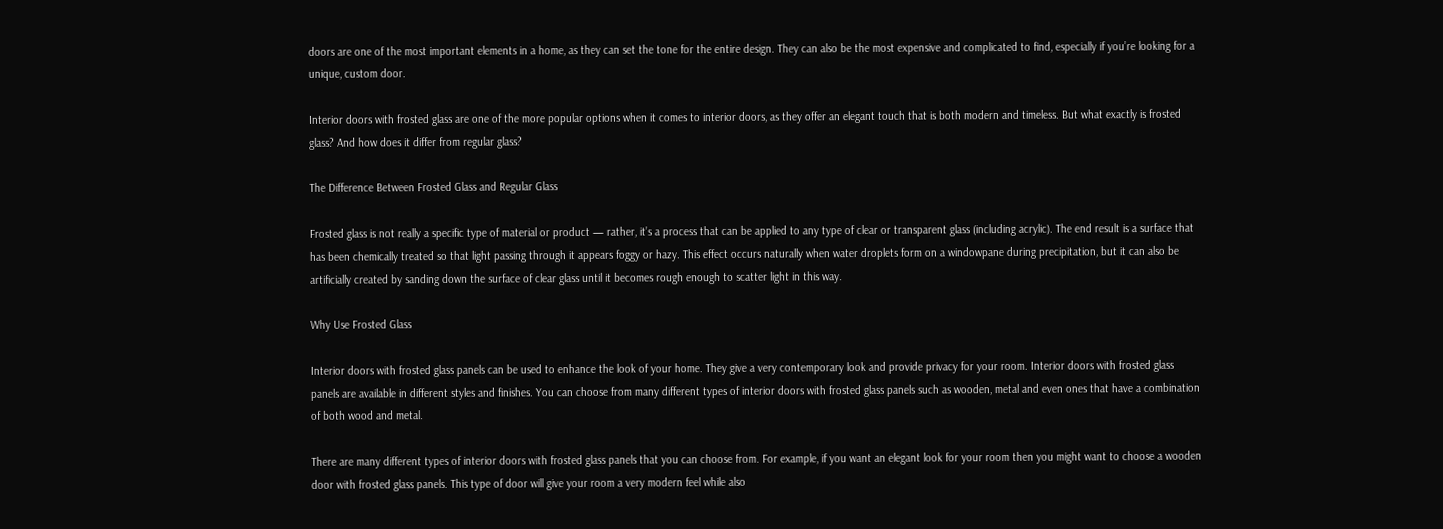doors are one of the most important elements in a home, as they can set the tone for the entire design. They can also be the most expensive and complicated to find, especially if you’re looking for a unique, custom door.

Interior doors with frosted glass are one of the more popular options when it comes to interior doors, as they offer an elegant touch that is both modern and timeless. But what exactly is frosted glass? And how does it differ from regular glass?

The Difference Between Frosted Glass and Regular Glass

Frosted glass is not really a specific type of material or product — rather, it’s a process that can be applied to any type of clear or transparent glass (including acrylic). The end result is a surface that has been chemically treated so that light passing through it appears foggy or hazy. This effect occurs naturally when water droplets form on a windowpane during precipitation, but it can also be artificially created by sanding down the surface of clear glass until it becomes rough enough to scatter light in this way.

Why Use Frosted Glass

Interior doors with frosted glass panels can be used to enhance the look of your home. They give a very contemporary look and provide privacy for your room. Interior doors with frosted glass panels are available in different styles and finishes. You can choose from many different types of interior doors with frosted glass panels such as wooden, metal and even ones that have a combination of both wood and metal.

There are many different types of interior doors with frosted glass panels that you can choose from. For example, if you want an elegant look for your room then you might want to choose a wooden door with frosted glass panels. This type of door will give your room a very modern feel while also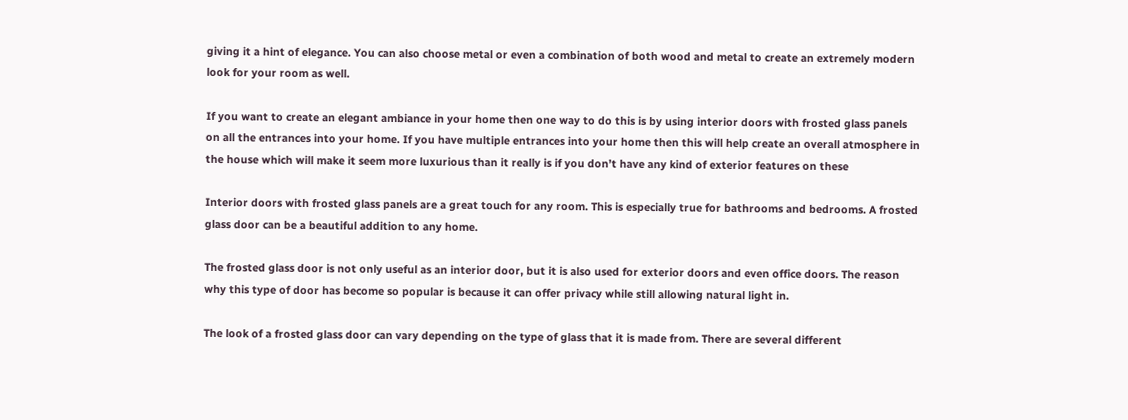giving it a hint of elegance. You can also choose metal or even a combination of both wood and metal to create an extremely modern look for your room as well.

If you want to create an elegant ambiance in your home then one way to do this is by using interior doors with frosted glass panels on all the entrances into your home. If you have multiple entrances into your home then this will help create an overall atmosphere in the house which will make it seem more luxurious than it really is if you don’t have any kind of exterior features on these

Interior doors with frosted glass panels are a great touch for any room. This is especially true for bathrooms and bedrooms. A frosted glass door can be a beautiful addition to any home.

The frosted glass door is not only useful as an interior door, but it is also used for exterior doors and even office doors. The reason why this type of door has become so popular is because it can offer privacy while still allowing natural light in.

The look of a frosted glass door can vary depending on the type of glass that it is made from. There are several different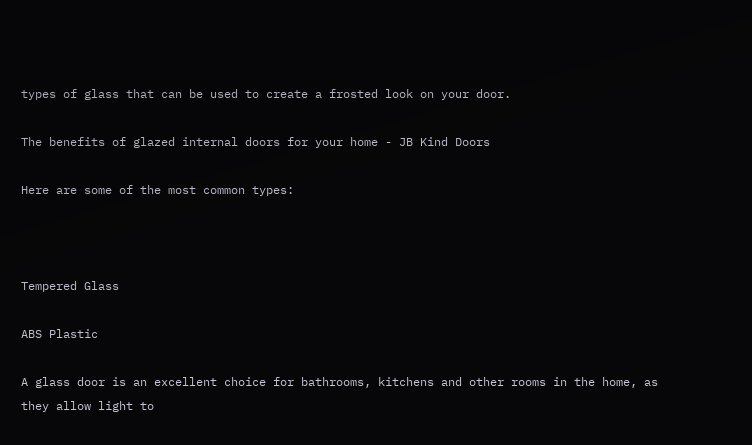types of glass that can be used to create a frosted look on your door.

The benefits of glazed internal doors for your home - JB Kind Doors

Here are some of the most common types:



Tempered Glass

ABS Plastic

A glass door is an excellent choice for bathrooms, kitchens and other rooms in the home, as they allow light to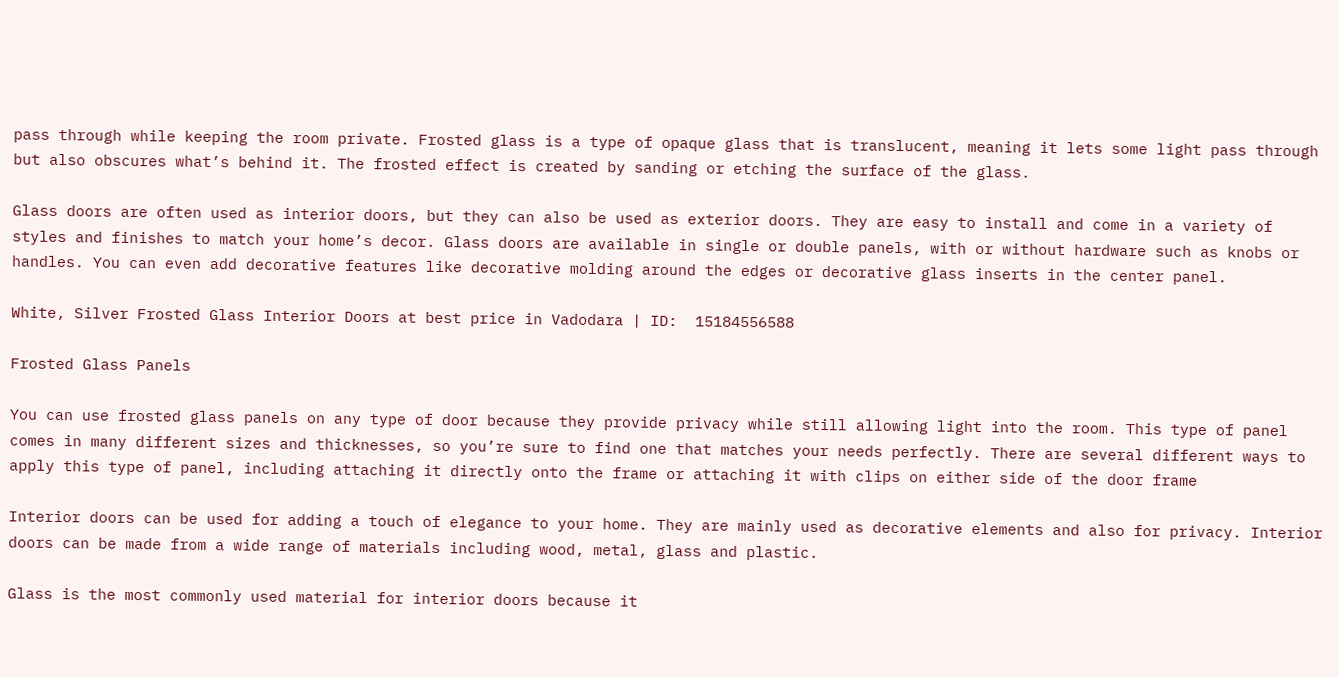pass through while keeping the room private. Frosted glass is a type of opaque glass that is translucent, meaning it lets some light pass through but also obscures what’s behind it. The frosted effect is created by sanding or etching the surface of the glass.

Glass doors are often used as interior doors, but they can also be used as exterior doors. They are easy to install and come in a variety of styles and finishes to match your home’s decor. Glass doors are available in single or double panels, with or without hardware such as knobs or handles. You can even add decorative features like decorative molding around the edges or decorative glass inserts in the center panel.

White, Silver Frosted Glass Interior Doors at best price in Vadodara | ID:  15184556588

Frosted Glass Panels

You can use frosted glass panels on any type of door because they provide privacy while still allowing light into the room. This type of panel comes in many different sizes and thicknesses, so you’re sure to find one that matches your needs perfectly. There are several different ways to apply this type of panel, including attaching it directly onto the frame or attaching it with clips on either side of the door frame

Interior doors can be used for adding a touch of elegance to your home. They are mainly used as decorative elements and also for privacy. Interior doors can be made from a wide range of materials including wood, metal, glass and plastic.

Glass is the most commonly used material for interior doors because it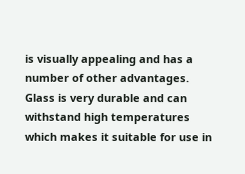is visually appealing and has a number of other advantages. Glass is very durable and can withstand high temperatures which makes it suitable for use in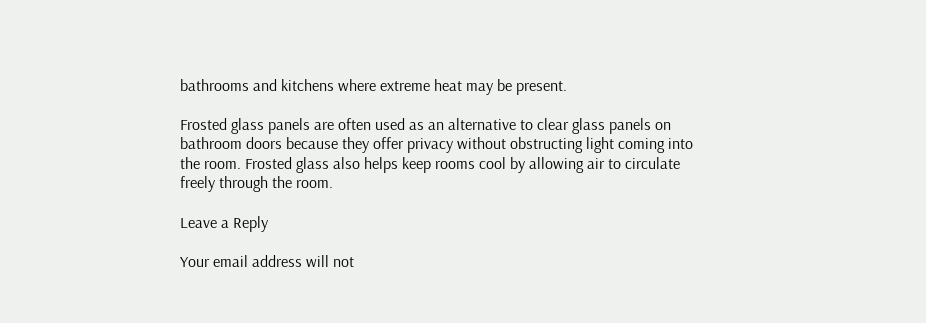bathrooms and kitchens where extreme heat may be present.

Frosted glass panels are often used as an alternative to clear glass panels on bathroom doors because they offer privacy without obstructing light coming into the room. Frosted glass also helps keep rooms cool by allowing air to circulate freely through the room.

Leave a Reply

Your email address will not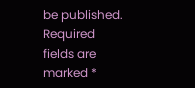be published. Required fields are marked *